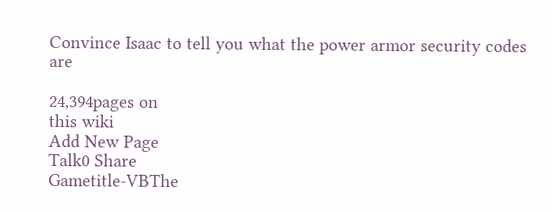Convince Isaac to tell you what the power armor security codes are

24,394pages on
this wiki
Add New Page
Talk0 Share
Gametitle-VBThe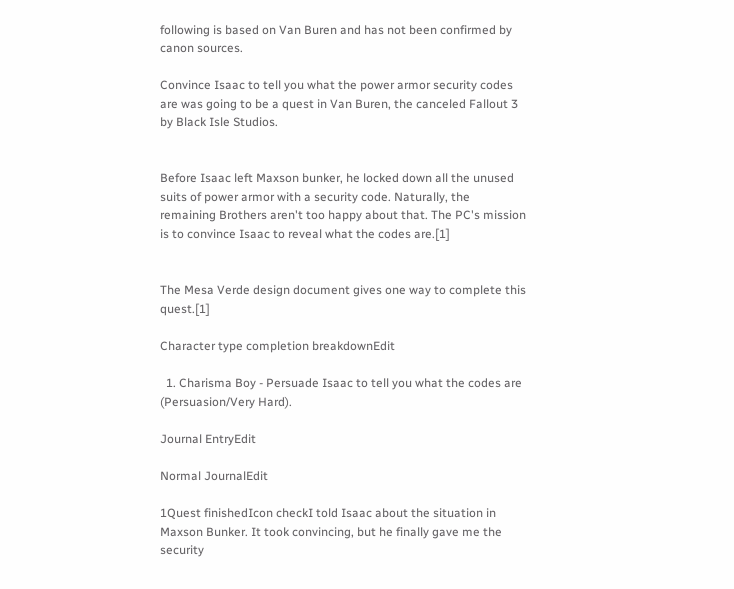following is based on Van Buren and has not been confirmed by canon sources.

Convince Isaac to tell you what the power armor security codes are was going to be a quest in Van Buren, the canceled Fallout 3 by Black Isle Studios.


Before Isaac left Maxson bunker, he locked down all the unused suits of power armor with a security code. Naturally, the remaining Brothers aren't too happy about that. The PC's mission is to convince Isaac to reveal what the codes are.[1]


The Mesa Verde design document gives one way to complete this quest.[1]

Character type completion breakdownEdit

  1. Charisma Boy - Persuade Isaac to tell you what the codes are (Persuasion/Very Hard).

Journal EntryEdit

Normal JournalEdit

1Quest finishedIcon checkI told Isaac about the situation in Maxson Bunker. It took convincing, but he finally gave me the security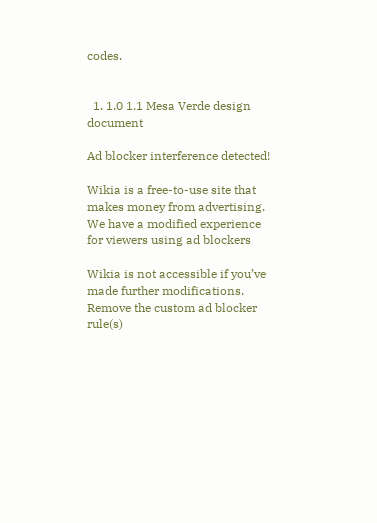codes.


  1. 1.0 1.1 Mesa Verde design document

Ad blocker interference detected!

Wikia is a free-to-use site that makes money from advertising. We have a modified experience for viewers using ad blockers

Wikia is not accessible if you’ve made further modifications. Remove the custom ad blocker rule(s)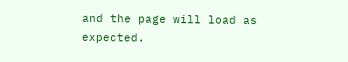and the page will load as expected.